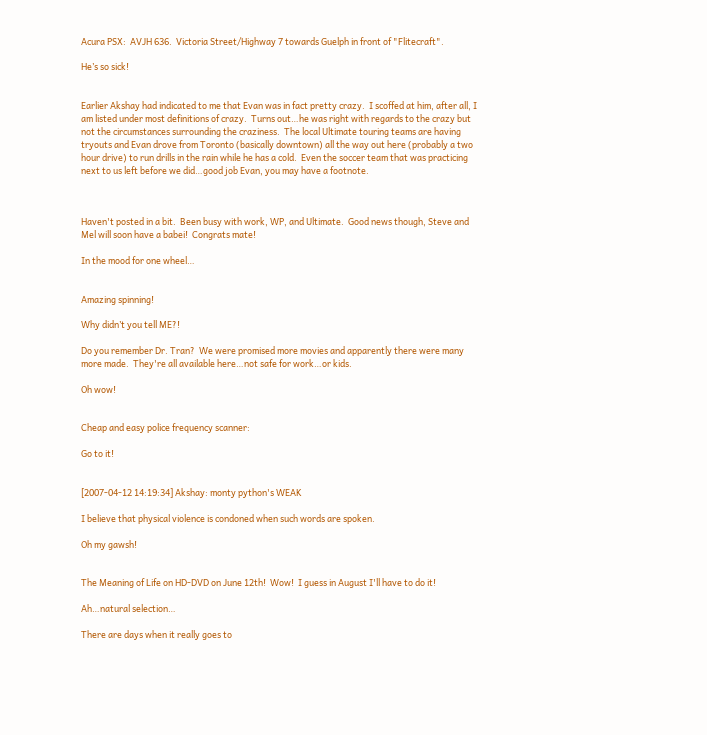Acura PSX:  AVJH 636.  Victoria Street/Highway 7 towards Guelph in front of "Flitecraft".

He’s so sick!


Earlier Akshay had indicated to me that Evan was in fact pretty crazy.  I scoffed at him, after all, I am listed under most definitions of crazy.  Turns out…he was right with regards to the crazy but not the circumstances surrounding the craziness.  The local Ultimate touring teams are having tryouts and Evan drove from Toronto (basically downtown) all the way out here (probably a two hour drive) to run drills in the rain while he has a cold.  Even the soccer team that was practicing next to us left before we did…good job Evan, you may have a footnote.



Haven't posted in a bit.  Been busy with work, WP, and Ultimate.  Good news though, Steve and Mel will soon have a babei!  Congrats mate!

In the mood for one wheel…


Amazing spinning!

Why didn’t you tell ME?!

Do you remember Dr. Tran?  We were promised more movies and apparently there were many more made.  They're all available here…not safe for work…or kids.

Oh wow!


Cheap and easy police frequency scanner:

Go to it!


[2007-04-12 14:19:34] Akshay: monty python's WEAK

I believe that physical violence is condoned when such words are spoken.

Oh my gawsh!


The Meaning of Life on HD-DVD on June 12th!  Wow!  I guess in August I'll have to do it!

Ah…natural selection…

There are days when it really goes to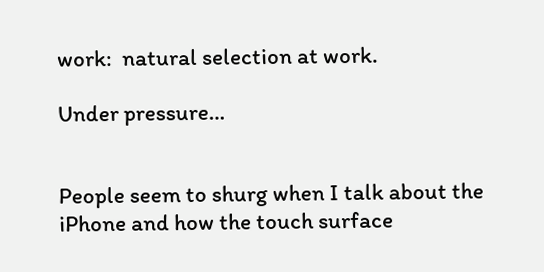work:  natural selection at work.

Under pressure…


People seem to shurg when I talk about the iPhone and how the touch surface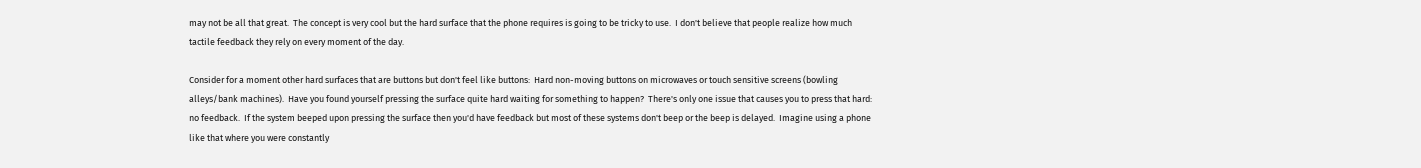may not be all that great.  The concept is very cool but the hard surface that the phone requires is going to be tricky to use.  I don't believe that people realize how much tactile feedback they rely on every moment of the day.

Consider for a moment other hard surfaces that are buttons but don't feel like buttons:  Hard non-moving buttons on microwaves or touch sensitive screens (bowling alleys/bank machines).  Have you found yourself pressing the surface quite hard waiting for something to happen?  There's only one issue that causes you to press that hard:  no feedback.  If the system beeped upon pressing the surface then you'd have feedback but most of these systems don't beep or the beep is delayed.  Imagine using a phone like that where you were constantly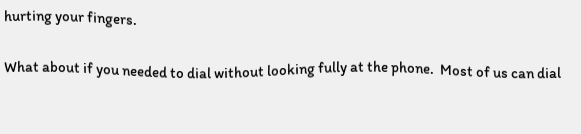hurting your fingers.

What about if you needed to dial without looking fully at the phone.  Most of us can dial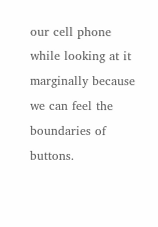our cell phone while looking at it marginally because we can feel the boundaries of buttons.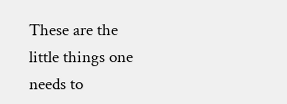These are the little things one needs to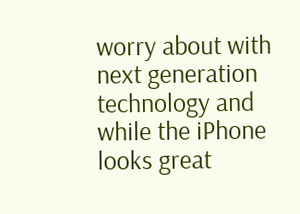worry about with next generation technology and while the iPhone looks great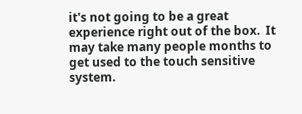it's not going to be a great experience right out of the box.  It may take many people months to get used to the touch sensitive system.